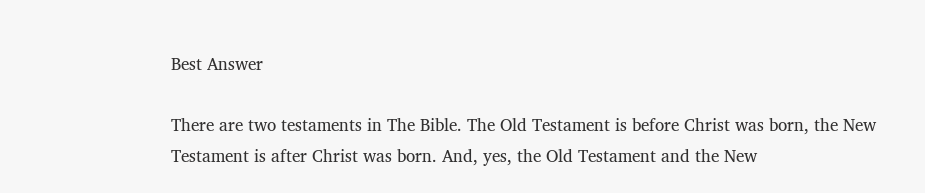Best Answer

There are two testaments in The Bible. The Old Testament is before Christ was born, the New Testament is after Christ was born. And, yes, the Old Testament and the New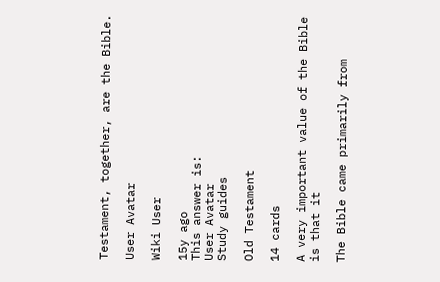Testament, together, are the Bible.

User Avatar

Wiki User

15y ago
This answer is:
User Avatar
Study guides

Old Testament

14 cards

A very important value of the Bible is that it

The Bible came primarily from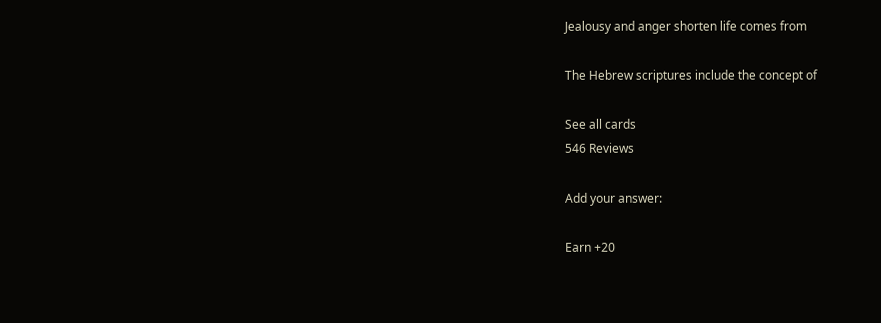Jealousy and anger shorten life comes from

The Hebrew scriptures include the concept of

See all cards
546 Reviews

Add your answer:

Earn +20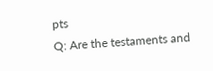pts
Q: Are the testaments and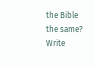the Bible the same?
Write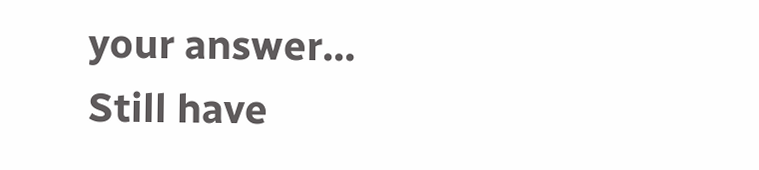your answer...
Still have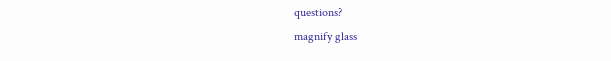questions?
magnify glass